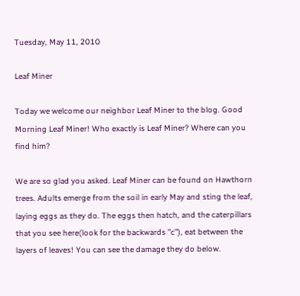Tuesday, May 11, 2010

Leaf Miner

Today we welcome our neighbor Leaf Miner to the blog. Good Morning Leaf Miner! Who exactly is Leaf Miner? Where can you find him?

We are so glad you asked. Leaf Miner can be found on Hawthorn trees. Adults emerge from the soil in early May and sting the leaf, laying eggs as they do. The eggs then hatch, and the caterpillars that you see here(look for the backwards "c"), eat between the layers of leaves! You can see the damage they do below.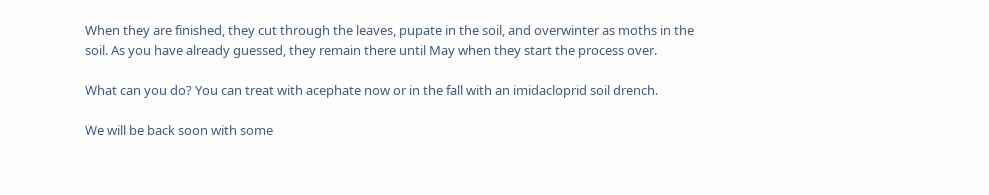When they are finished, they cut through the leaves, pupate in the soil, and overwinter as moths in the soil. As you have already guessed, they remain there until May when they start the process over.

What can you do? You can treat with acephate now or in the fall with an imidacloprid soil drench.

We will be back soon with some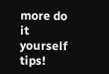more do it yourself tips!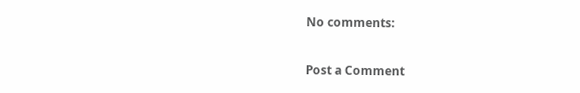No comments:

Post a Comment